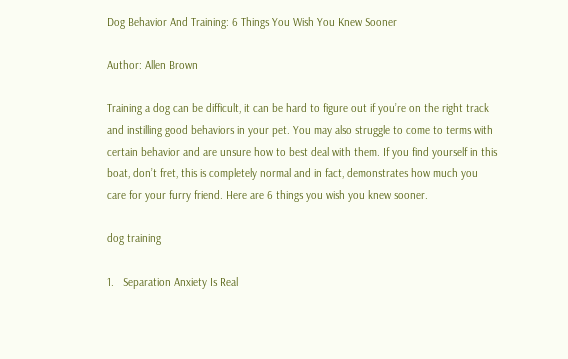Dog Behavior And Training: 6 Things You Wish You Knew Sooner

Author: Allen Brown

Training a dog can be difficult, it can be hard to figure out if you’re on the right track and instilling good behaviors in your pet. You may also struggle to come to terms with certain behavior and are unsure how to best deal with them. If you find yourself in this boat, don’t fret, this is completely normal and in fact, demonstrates how much you care for your furry friend. Here are 6 things you wish you knew sooner.

dog training

1.   Separation Anxiety Is Real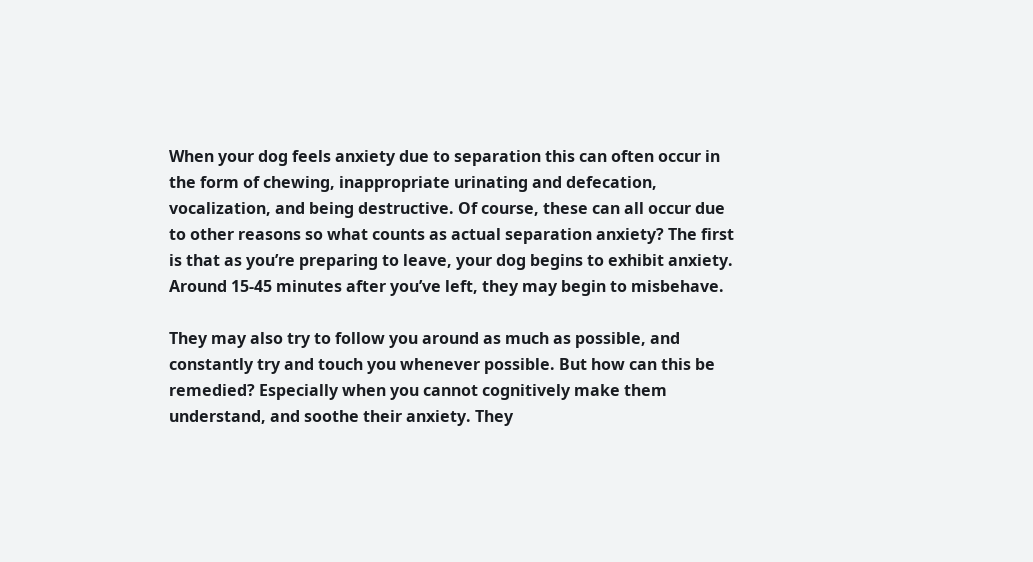When your dog feels anxiety due to separation this can often occur in the form of chewing, inappropriate urinating and defecation, vocalization, and being destructive. Of course, these can all occur due to other reasons so what counts as actual separation anxiety? The first is that as you’re preparing to leave, your dog begins to exhibit anxiety. Around 15-45 minutes after you’ve left, they may begin to misbehave.

They may also try to follow you around as much as possible, and constantly try and touch you whenever possible. But how can this be remedied? Especially when you cannot cognitively make them understand, and soothe their anxiety. They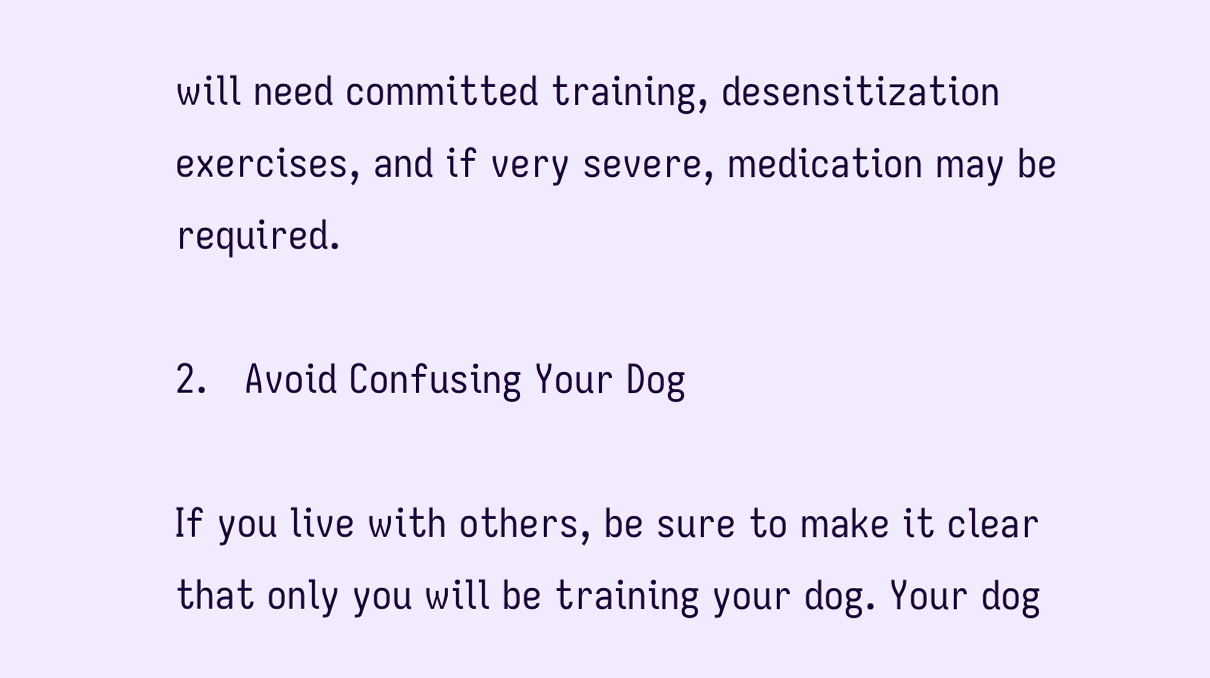will need committed training, desensitization exercises, and if very severe, medication may be required.

2.   Avoid Confusing Your Dog

If you live with others, be sure to make it clear that only you will be training your dog. Your dog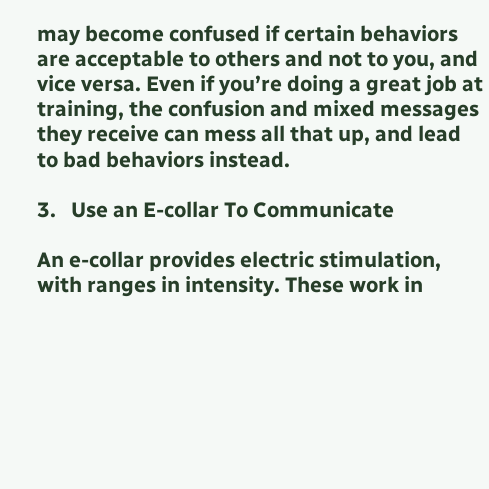may become confused if certain behaviors are acceptable to others and not to you, and vice versa. Even if you’re doing a great job at training, the confusion and mixed messages they receive can mess all that up, and lead to bad behaviors instead.

3.   Use an E-collar To Communicate

An e-collar provides electric stimulation, with ranges in intensity. These work in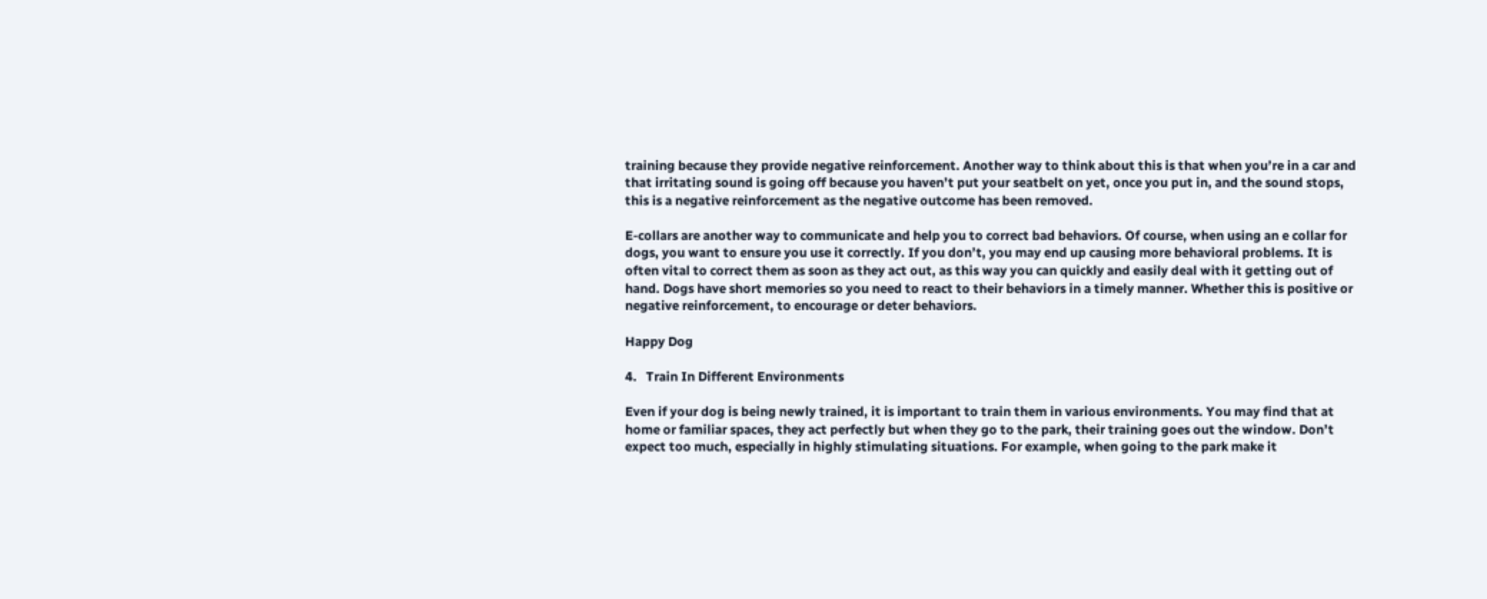training because they provide negative reinforcement. Another way to think about this is that when you’re in a car and that irritating sound is going off because you haven’t put your seatbelt on yet, once you put in, and the sound stops, this is a negative reinforcement as the negative outcome has been removed.

E-collars are another way to communicate and help you to correct bad behaviors. Of course, when using an e collar for dogs, you want to ensure you use it correctly. If you don’t, you may end up causing more behavioral problems. It is often vital to correct them as soon as they act out, as this way you can quickly and easily deal with it getting out of hand. Dogs have short memories so you need to react to their behaviors in a timely manner. Whether this is positive or negative reinforcement, to encourage or deter behaviors.

Happy Dog

4.   Train In Different Environments

Even if your dog is being newly trained, it is important to train them in various environments. You may find that at home or familiar spaces, they act perfectly but when they go to the park, their training goes out the window. Don’t expect too much, especially in highly stimulating situations. For example, when going to the park make it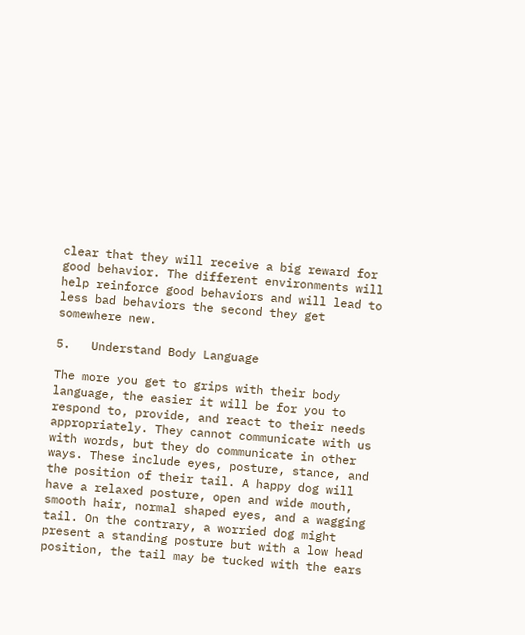clear that they will receive a big reward for good behavior. The different environments will help reinforce good behaviors and will lead to less bad behaviors the second they get somewhere new.

5.   Understand Body Language

The more you get to grips with their body language, the easier it will be for you to respond to, provide, and react to their needs appropriately. They cannot communicate with us with words, but they do communicate in other ways. These include eyes, posture, stance, and the position of their tail. A happy dog will have a relaxed posture, open and wide mouth, smooth hair, normal shaped eyes, and a wagging tail. On the contrary, a worried dog might present a standing posture but with a low head position, the tail may be tucked with the ears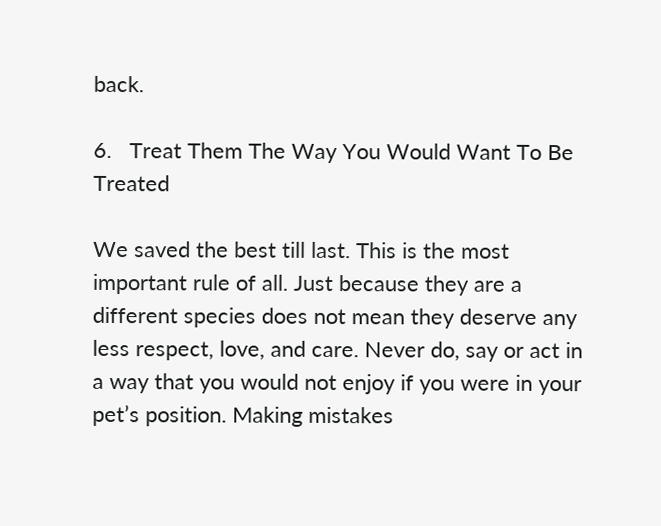back.

6.   Treat Them The Way You Would Want To Be Treated

We saved the best till last. This is the most important rule of all. Just because they are a different species does not mean they deserve any less respect, love, and care. Never do, say or act in a way that you would not enjoy if you were in your pet’s position. Making mistakes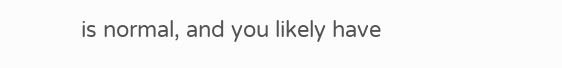is normal, and you likely have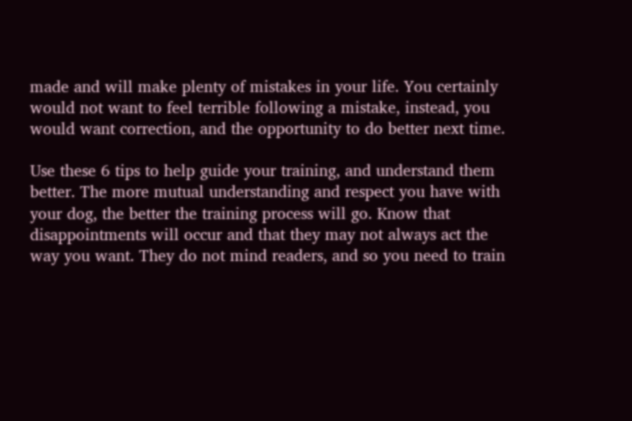made and will make plenty of mistakes in your life. You certainly would not want to feel terrible following a mistake, instead, you would want correction, and the opportunity to do better next time.

Use these 6 tips to help guide your training, and understand them better. The more mutual understanding and respect you have with your dog, the better the training process will go. Know that disappointments will occur and that they may not always act the way you want. They do not mind readers, and so you need to train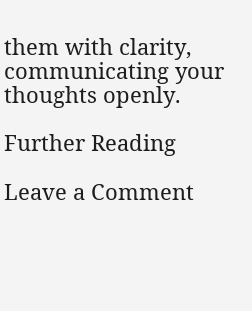them with clarity, communicating your thoughts openly.

Further Reading

Leave a Comment